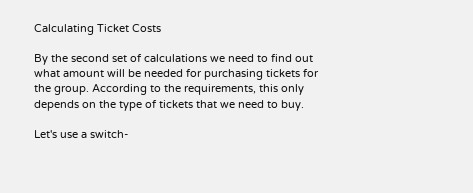Calculating Ticket Costs

By the second set of calculations we need to find out what amount will be needed for purchasing tickets for the group. According to the requirements, this only depends on the type of tickets that we need to buy.

Let's use a switch-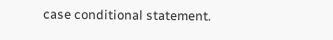case conditional statement.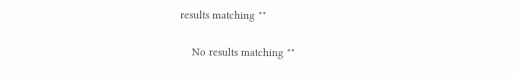results matching ""

    No results matching ""